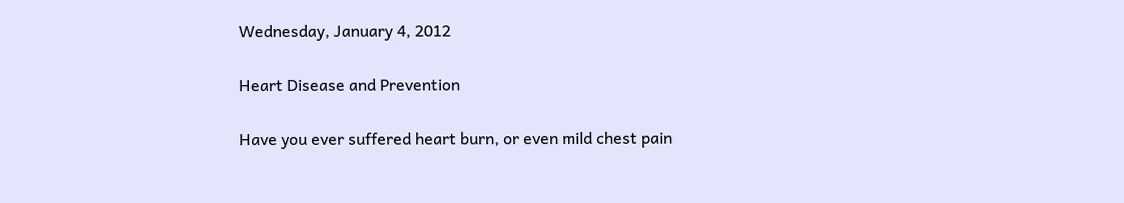Wednesday, January 4, 2012

Heart Disease and Prevention

Have you ever suffered heart burn, or even mild chest pain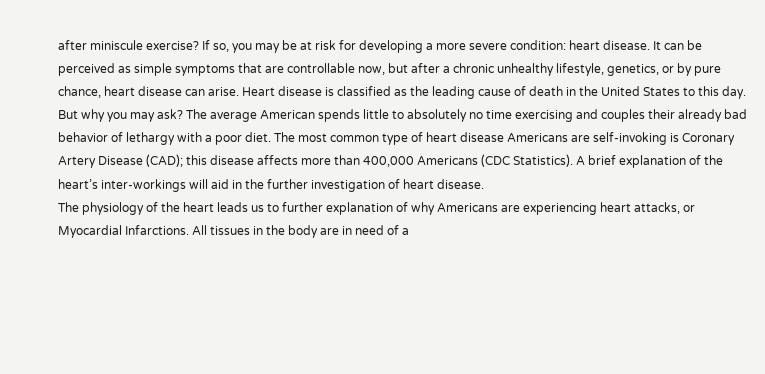after miniscule exercise? If so, you may be at risk for developing a more severe condition: heart disease. It can be perceived as simple symptoms that are controllable now, but after a chronic unhealthy lifestyle, genetics, or by pure chance, heart disease can arise. Heart disease is classified as the leading cause of death in the United States to this day. But why you may ask? The average American spends little to absolutely no time exercising and couples their already bad behavior of lethargy with a poor diet. The most common type of heart disease Americans are self-invoking is Coronary Artery Disease (CAD); this disease affects more than 400,000 Americans (CDC Statistics). A brief explanation of the heart’s inter-workings will aid in the further investigation of heart disease.
The physiology of the heart leads us to further explanation of why Americans are experiencing heart attacks, or Myocardial Infarctions. All tissues in the body are in need of a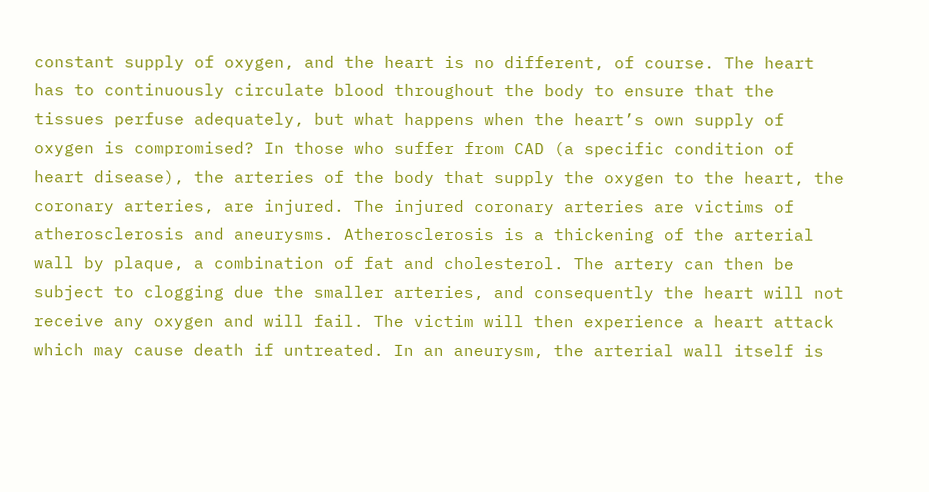constant supply of oxygen, and the heart is no different, of course. The heart has to continuously circulate blood throughout the body to ensure that the tissues perfuse adequately, but what happens when the heart’s own supply of oxygen is compromised? In those who suffer from CAD (a specific condition of heart disease), the arteries of the body that supply the oxygen to the heart, the coronary arteries, are injured. The injured coronary arteries are victims of atherosclerosis and aneurysms. Atherosclerosis is a thickening of the arterial wall by plaque, a combination of fat and cholesterol. The artery can then be subject to clogging due the smaller arteries, and consequently the heart will not receive any oxygen and will fail. The victim will then experience a heart attack which may cause death if untreated. In an aneurysm, the arterial wall itself is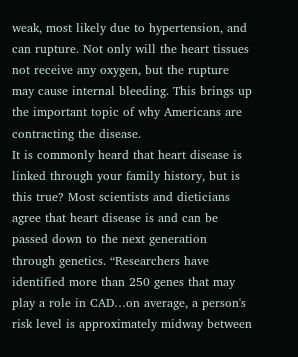weak, most likely due to hypertension, and can rupture. Not only will the heart tissues not receive any oxygen, but the rupture may cause internal bleeding. This brings up the important topic of why Americans are contracting the disease.
It is commonly heard that heart disease is linked through your family history, but is this true? Most scientists and dieticians agree that heart disease is and can be passed down to the next generation through genetics. “Researchers have identified more than 250 genes that may play a role in CAD…on average, a person's risk level is approximately midway between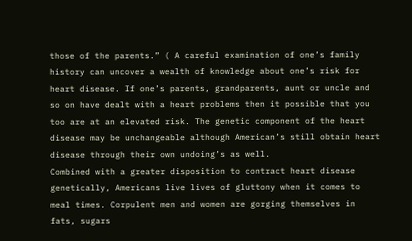those of the parents.” ( A careful examination of one’s family history can uncover a wealth of knowledge about one’s risk for heart disease. If one’s parents, grandparents, aunt or uncle and so on have dealt with a heart problems then it possible that you too are at an elevated risk. The genetic component of the heart disease may be unchangeable although American’s still obtain heart disease through their own undoing’s as well.
Combined with a greater disposition to contract heart disease genetically, Americans live lives of gluttony when it comes to meal times. Corpulent men and women are gorging themselves in fats, sugars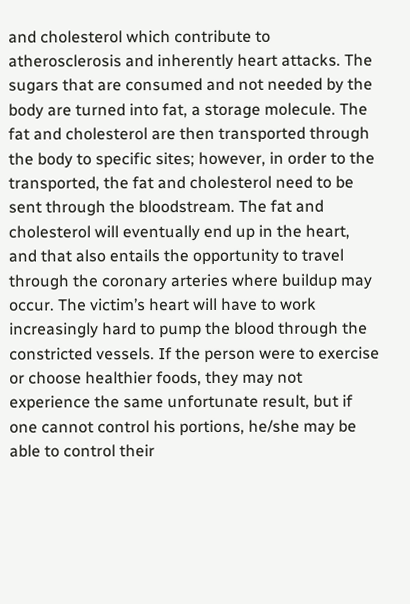and cholesterol which contribute to atherosclerosis and inherently heart attacks. The sugars that are consumed and not needed by the body are turned into fat, a storage molecule. The fat and cholesterol are then transported through the body to specific sites; however, in order to the transported, the fat and cholesterol need to be sent through the bloodstream. The fat and cholesterol will eventually end up in the heart, and that also entails the opportunity to travel through the coronary arteries where buildup may occur. The victim’s heart will have to work increasingly hard to pump the blood through the constricted vessels. If the person were to exercise or choose healthier foods, they may not experience the same unfortunate result, but if one cannot control his portions, he/she may be able to control their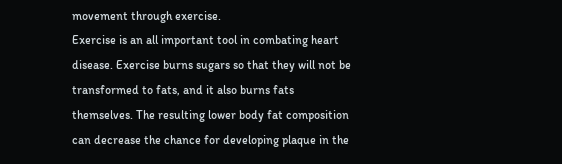movement through exercise.
Exercise is an all important tool in combating heart disease. Exercise burns sugars so that they will not be transformed to fats, and it also burns fats themselves. The resulting lower body fat composition can decrease the chance for developing plaque in the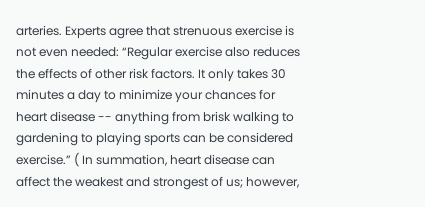arteries. Experts agree that strenuous exercise is not even needed: “Regular exercise also reduces the effects of other risk factors. It only takes 30 minutes a day to minimize your chances for heart disease -- anything from brisk walking to gardening to playing sports can be considered exercise.” ( In summation, heart disease can affect the weakest and strongest of us; however,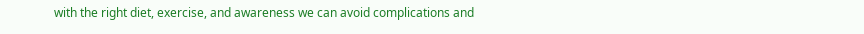with the right diet, exercise, and awareness we can avoid complications and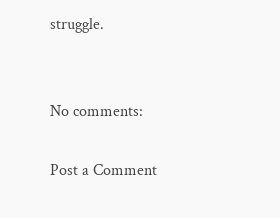struggle.


No comments:

Post a Comment